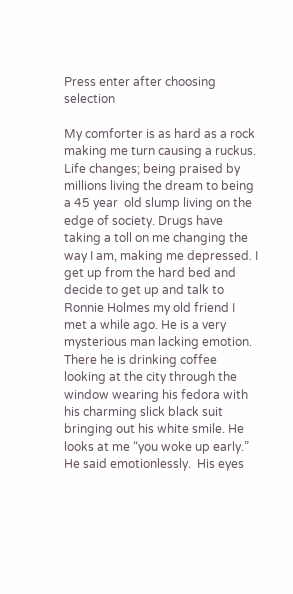Press enter after choosing selection

My comforter is as hard as a rock making me turn causing a ruckus. Life changes; being praised by millions living the dream to being a 45 year  old slump living on the edge of society. Drugs have taking a toll on me changing the way I am, making me depressed. I get up from the hard bed and decide to get up and talk to Ronnie Holmes my old friend I met a while ago. He is a very mysterious man lacking emotion. There he is drinking coffee looking at the city through the window wearing his fedora with his charming slick black suit bringing out his white smile. He looks at me “you woke up early.” He said emotionlessly.  His eyes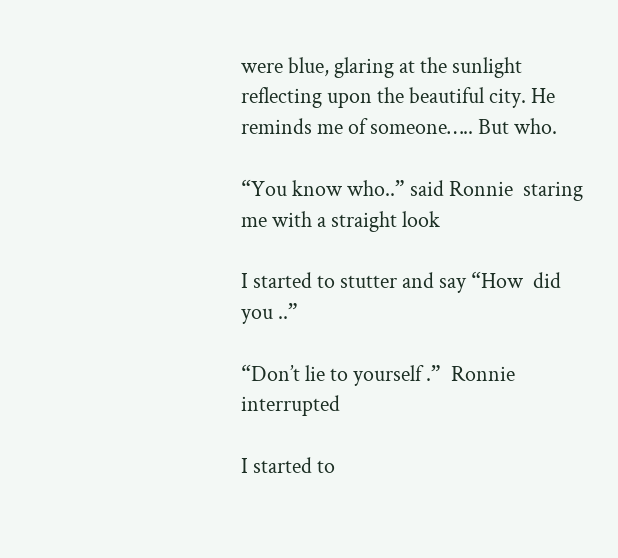were blue, glaring at the sunlight reflecting upon the beautiful city. He reminds me of someone….. But who.

“You know who..” said Ronnie  staring me with a straight look

I started to stutter and say “How  did you ..”

“Don’t lie to yourself .”  Ronnie interrupted

I started to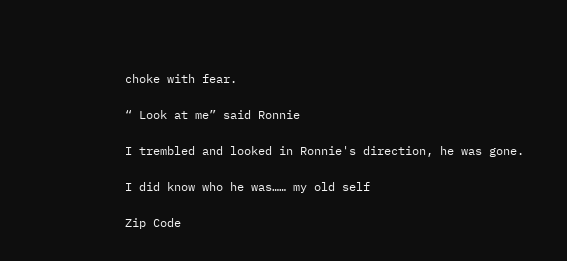choke with fear.

“ Look at me” said Ronnie

I trembled and looked in Ronnie's direction, he was gone.

I did know who he was…… my old self

Zip Code